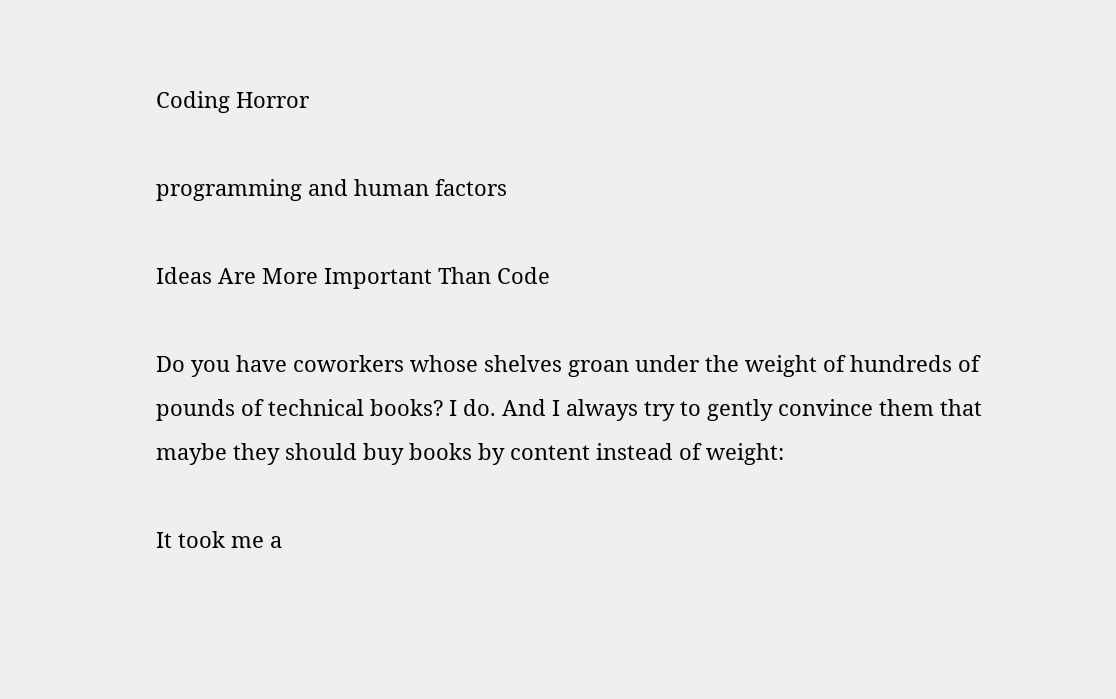Coding Horror

programming and human factors

Ideas Are More Important Than Code

Do you have coworkers whose shelves groan under the weight of hundreds of pounds of technical books? I do. And I always try to gently convince them that maybe they should buy books by content instead of weight:

It took me a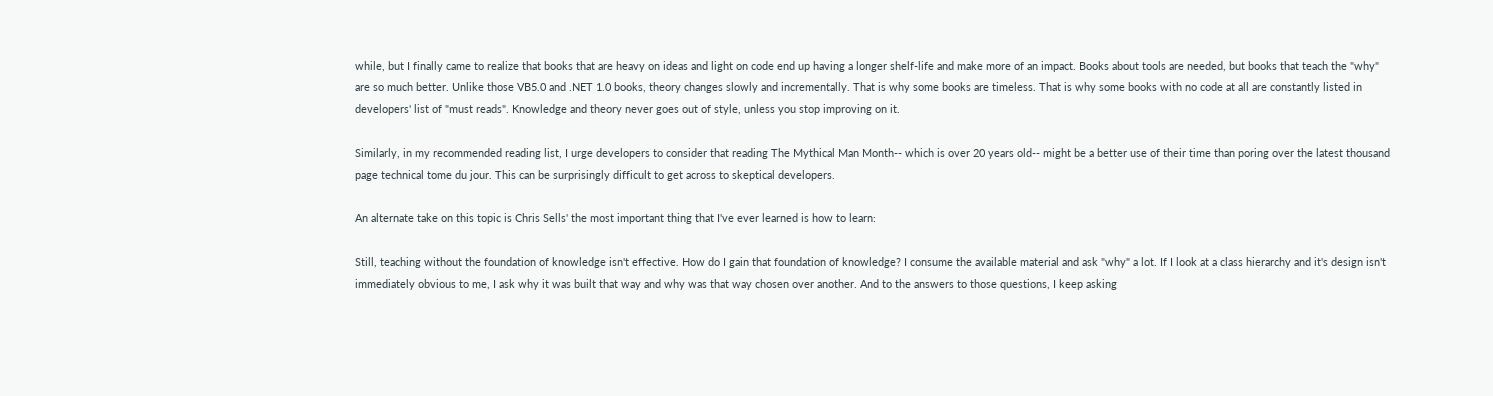while, but I finally came to realize that books that are heavy on ideas and light on code end up having a longer shelf-life and make more of an impact. Books about tools are needed, but books that teach the "why" are so much better. Unlike those VB5.0 and .NET 1.0 books, theory changes slowly and incrementally. That is why some books are timeless. That is why some books with no code at all are constantly listed in developers' list of "must reads". Knowledge and theory never goes out of style, unless you stop improving on it.

Similarly, in my recommended reading list, I urge developers to consider that reading The Mythical Man Month-- which is over 20 years old-- might be a better use of their time than poring over the latest thousand page technical tome du jour. This can be surprisingly difficult to get across to skeptical developers.

An alternate take on this topic is Chris Sells' the most important thing that I've ever learned is how to learn:

Still, teaching without the foundation of knowledge isn't effective. How do I gain that foundation of knowledge? I consume the available material and ask "why" a lot. If I look at a class hierarchy and it's design isn't immediately obvious to me, I ask why it was built that way and why was that way chosen over another. And to the answers to those questions, I keep asking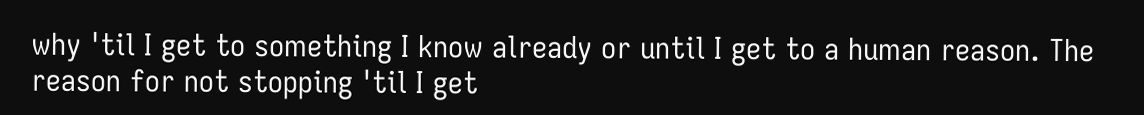why 'til I get to something I know already or until I get to a human reason. The reason for not stopping 'til I get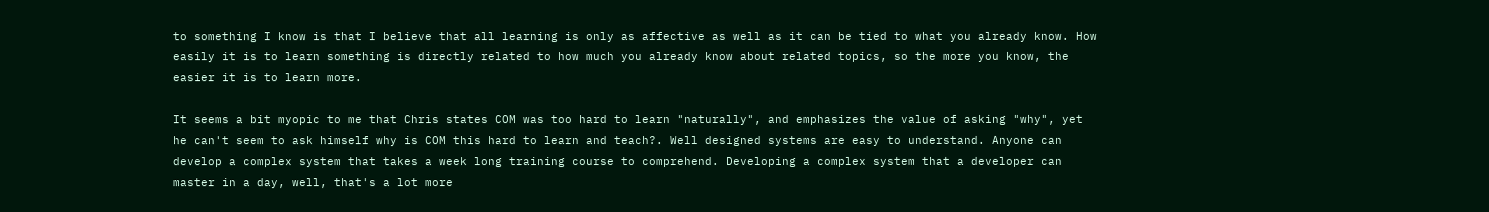to something I know is that I believe that all learning is only as affective as well as it can be tied to what you already know. How easily it is to learn something is directly related to how much you already know about related topics, so the more you know, the easier it is to learn more.

It seems a bit myopic to me that Chris states COM was too hard to learn "naturally", and emphasizes the value of asking "why", yet he can't seem to ask himself why is COM this hard to learn and teach?. Well designed systems are easy to understand. Anyone can develop a complex system that takes a week long training course to comprehend. Developing a complex system that a developer can master in a day, well, that's a lot more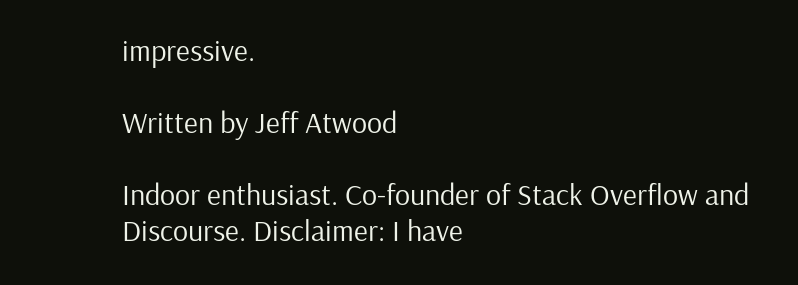impressive.

Written by Jeff Atwood

Indoor enthusiast. Co-founder of Stack Overflow and Discourse. Disclaimer: I have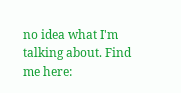no idea what I'm talking about. Find me here: